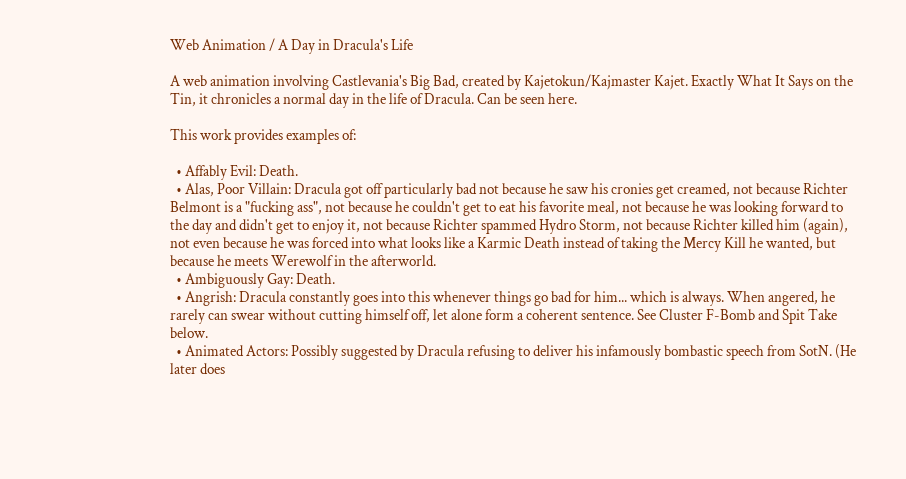Web Animation / A Day in Dracula's Life

A web animation involving Castlevania's Big Bad, created by Kajetokun/Kajmaster Kajet. Exactly What It Says on the Tin, it chronicles a normal day in the life of Dracula. Can be seen here.

This work provides examples of:

  • Affably Evil: Death.
  • Alas, Poor Villain: Dracula got off particularly bad not because he saw his cronies get creamed, not because Richter Belmont is a "fucking ass", not because he couldn't get to eat his favorite meal, not because he was looking forward to the day and didn't get to enjoy it, not because Richter spammed Hydro Storm, not because Richter killed him (again), not even because he was forced into what looks like a Karmic Death instead of taking the Mercy Kill he wanted, but because he meets Werewolf in the afterworld.
  • Ambiguously Gay: Death.
  • Angrish: Dracula constantly goes into this whenever things go bad for him... which is always. When angered, he rarely can swear without cutting himself off, let alone form a coherent sentence. See Cluster F-Bomb and Spit Take below.
  • Animated Actors: Possibly suggested by Dracula refusing to deliver his infamously bombastic speech from SotN. (He later does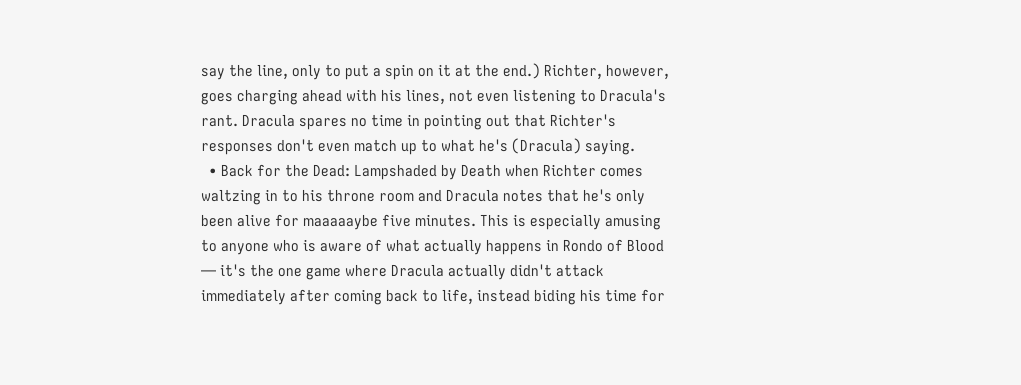say the line, only to put a spin on it at the end.) Richter, however, goes charging ahead with his lines, not even listening to Dracula's rant. Dracula spares no time in pointing out that Richter's responses don't even match up to what he's (Dracula) saying.
  • Back for the Dead: Lampshaded by Death when Richter comes waltzing in to his throne room and Dracula notes that he's only been alive for maaaaaybe five minutes. This is especially amusing to anyone who is aware of what actually happens in Rondo of Blood — it's the one game where Dracula actually didn't attack immediately after coming back to life, instead biding his time for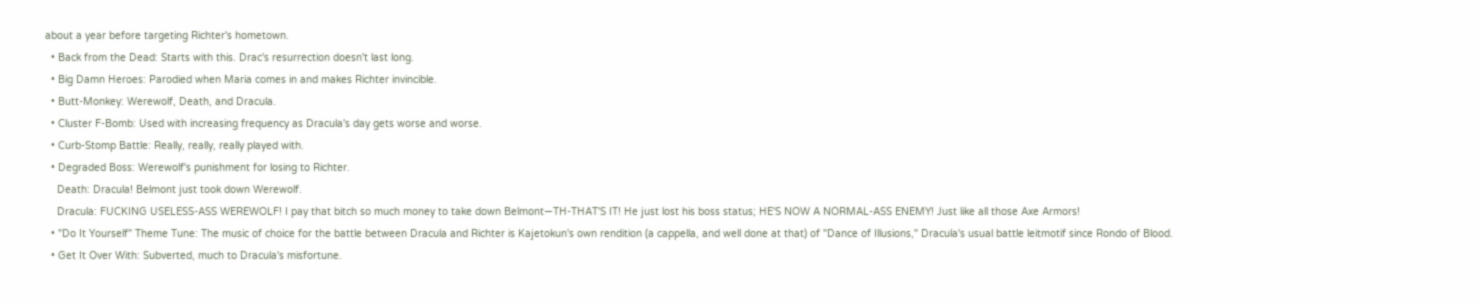about a year before targeting Richter's hometown.
  • Back from the Dead: Starts with this. Drac's resurrection doesn't last long.
  • Big Damn Heroes: Parodied when Maria comes in and makes Richter invincible.
  • Butt-Monkey: Werewolf, Death, and Dracula.
  • Cluster F-Bomb: Used with increasing frequency as Dracula's day gets worse and worse.
  • Curb-Stomp Battle: Really, really, really played with.
  • Degraded Boss: Werewolf's punishment for losing to Richter.
    Death: Dracula! Belmont just took down Werewolf.
    Dracula: FUCKING USELESS-ASS WEREWOLF! I pay that bitch so much money to take down Belmont—TH-THAT'S IT! He just lost his boss status; HE'S NOW A NORMAL-ASS ENEMY! Just like all those Axe Armors!
  • "Do It Yourself" Theme Tune: The music of choice for the battle between Dracula and Richter is Kajetokun's own rendition (a cappella, and well done at that) of "Dance of Illusions," Dracula's usual battle leitmotif since Rondo of Blood.
  • Get It Over With: Subverted, much to Dracula's misfortune.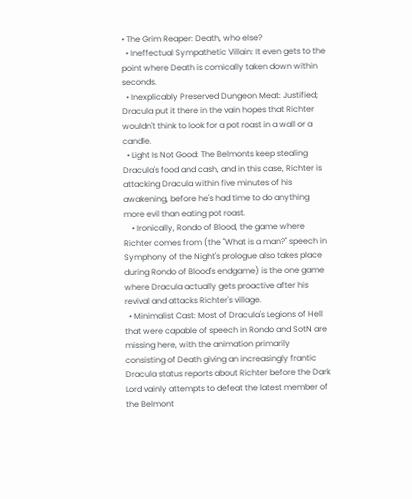• The Grim Reaper: Death, who else?
  • Ineffectual Sympathetic Villain: It even gets to the point where Death is comically taken down within seconds.
  • Inexplicably Preserved Dungeon Meat: Justified; Dracula put it there in the vain hopes that Richter wouldn't think to look for a pot roast in a wall or a candle.
  • Light Is Not Good: The Belmonts keep stealing Dracula's food and cash, and in this case, Richter is attacking Dracula within five minutes of his awakening, before he's had time to do anything more evil than eating pot roast.
    • Ironically, Rondo of Blood, the game where Richter comes from (the "What is a man?" speech in Symphony of the Night's prologue also takes place during Rondo of Blood's endgame) is the one game where Dracula actually gets proactive after his revival and attacks Richter's village.
  • Minimalist Cast: Most of Dracula's Legions of Hell that were capable of speech in Rondo and SotN are missing here, with the animation primarily consisting of Death giving an increasingly frantic Dracula status reports about Richter before the Dark Lord vainly attempts to defeat the latest member of the Belmont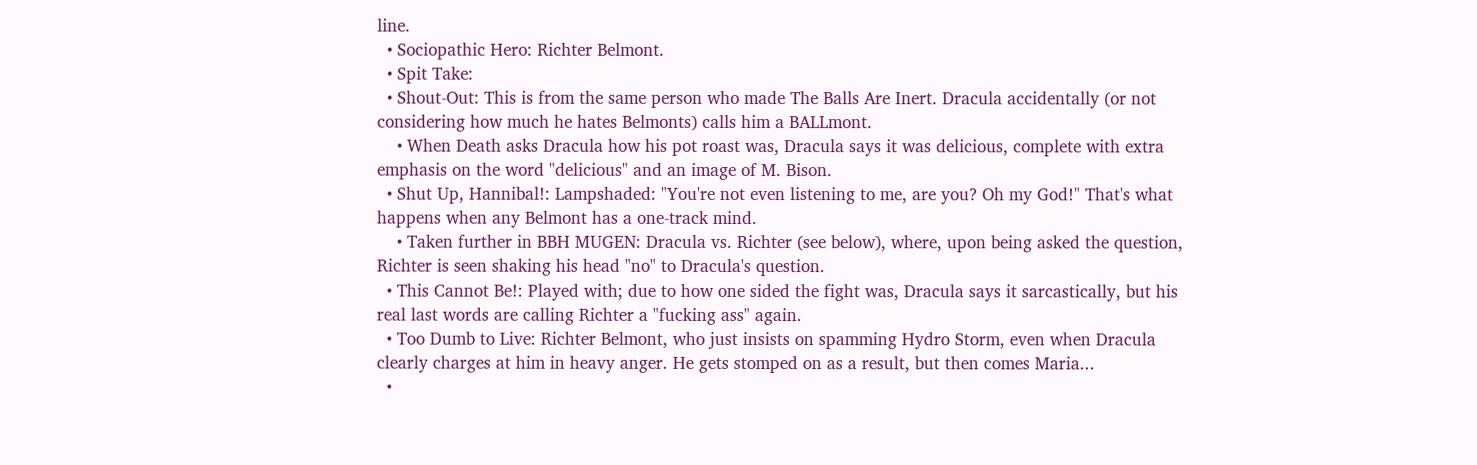line.
  • Sociopathic Hero: Richter Belmont.
  • Spit Take:
  • Shout-Out: This is from the same person who made The Balls Are Inert. Dracula accidentally (or not considering how much he hates Belmonts) calls him a BALLmont.
    • When Death asks Dracula how his pot roast was, Dracula says it was delicious, complete with extra emphasis on the word "delicious" and an image of M. Bison.
  • Shut Up, Hannibal!: Lampshaded: "You're not even listening to me, are you? Oh my God!" That's what happens when any Belmont has a one-track mind.
    • Taken further in BBH MUGEN: Dracula vs. Richter (see below), where, upon being asked the question, Richter is seen shaking his head "no" to Dracula's question.
  • This Cannot Be!: Played with; due to how one sided the fight was, Dracula says it sarcastically, but his real last words are calling Richter a "fucking ass" again.
  • Too Dumb to Live: Richter Belmont, who just insists on spamming Hydro Storm, even when Dracula clearly charges at him in heavy anger. He gets stomped on as a result, but then comes Maria...
  •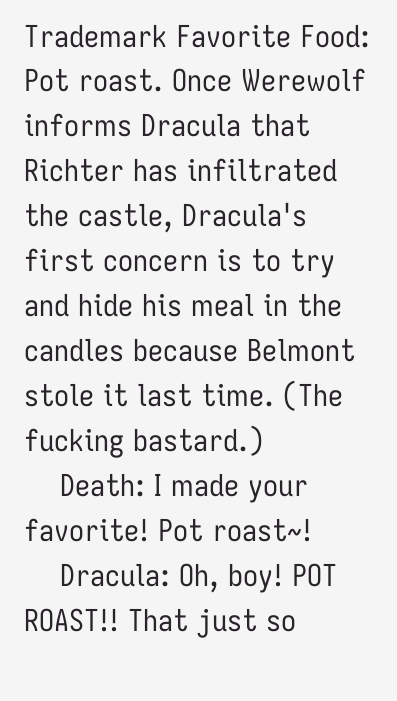Trademark Favorite Food: Pot roast. Once Werewolf informs Dracula that Richter has infiltrated the castle, Dracula's first concern is to try and hide his meal in the candles because Belmont stole it last time. (The fucking bastard.)
    Death: I made your favorite! Pot roast~!
    Dracula: Oh, boy! POT ROAST!! That just so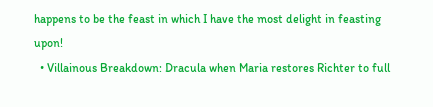happens to be the feast in which I have the most delight in feasting upon!
  • Villainous Breakdown: Dracula when Maria restores Richter to full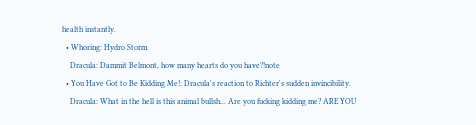health instantly.
  • Whoring: Hydro Storm.
    Dracula: Dammit Belmont, how many hearts do you have?!note
  • You Have Got to Be Kidding Me!: Dracula's reaction to Richter's sudden invincibility.
    Dracula: What in the hell is this animal bullsh... Are you fucking kidding me? ARE YOU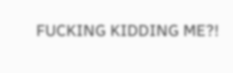FUCKING KIDDING ME?!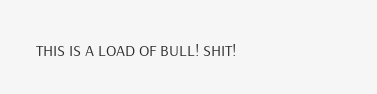THIS IS A LOAD OF BULL! SHIT!